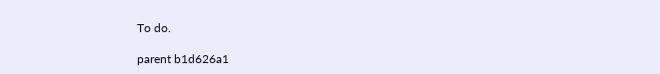To do.

parent b1d626a1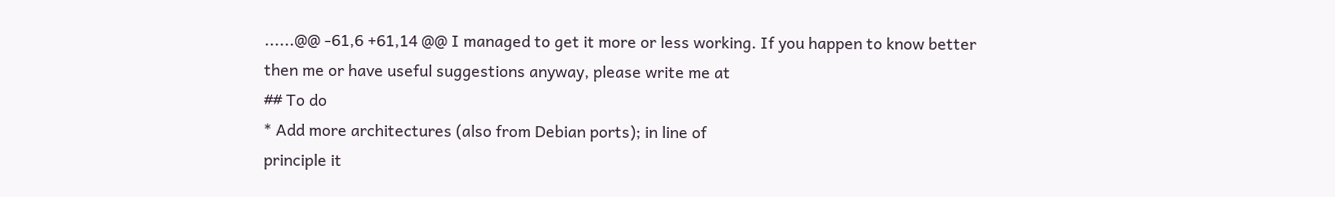......@@ -61,6 +61,14 @@ I managed to get it more or less working. If you happen to know better
then me or have useful suggestions anyway, please write me at
## To do
* Add more architectures (also from Debian ports); in line of
principle it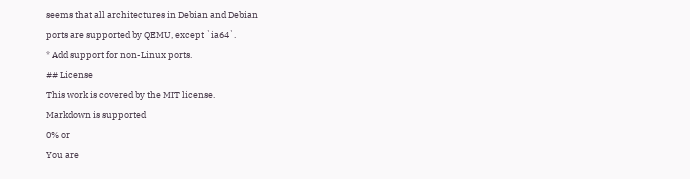seems that all architectures in Debian and Debian
ports are supported by QEMU, except `ia64`.
* Add support for non-Linux ports.
## License
This work is covered by the MIT license.
Markdown is supported
0% or
You are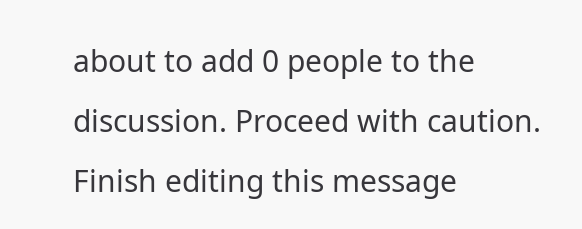about to add 0 people to the discussion. Proceed with caution.
Finish editing this message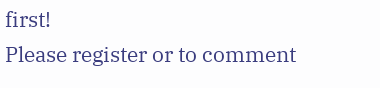first!
Please register or to comment